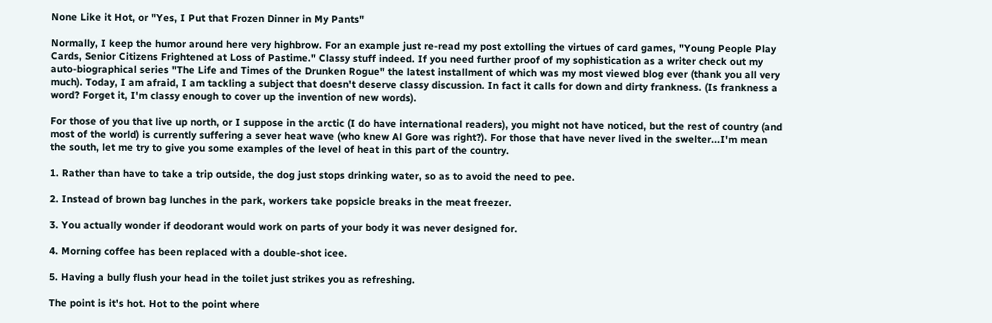None Like it Hot, or "Yes, I Put that Frozen Dinner in My Pants"

Normally, I keep the humor around here very highbrow. For an example just re-read my post extolling the virtues of card games, "Young People Play Cards, Senior Citizens Frightened at Loss of Pastime." Classy stuff indeed. If you need further proof of my sophistication as a writer check out my auto-biographical series "The Life and Times of the Drunken Rogue" the latest installment of which was my most viewed blog ever (thank you all very much). Today, I am afraid, I am tackling a subject that doesn't deserve classy discussion. In fact it calls for down and dirty frankness. (Is frankness a word? Forget it, I'm classy enough to cover up the invention of new words).

For those of you that live up north, or I suppose in the arctic (I do have international readers), you might not have noticed, but the rest of country (and most of the world) is currently suffering a sever heat wave (who knew Al Gore was right?). For those that have never lived in the swelter...I'm mean the south, let me try to give you some examples of the level of heat in this part of the country.

1. Rather than have to take a trip outside, the dog just stops drinking water, so as to avoid the need to pee.

2. Instead of brown bag lunches in the park, workers take popsicle breaks in the meat freezer.

3. You actually wonder if deodorant would work on parts of your body it was never designed for.

4. Morning coffee has been replaced with a double-shot icee.

5. Having a bully flush your head in the toilet just strikes you as refreshing.

The point is it's hot. Hot to the point where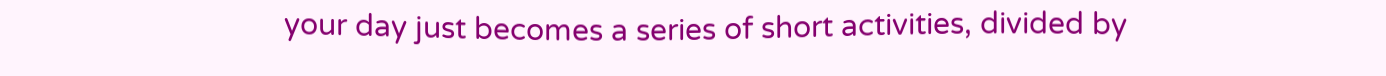your day just becomes a series of short activities, divided by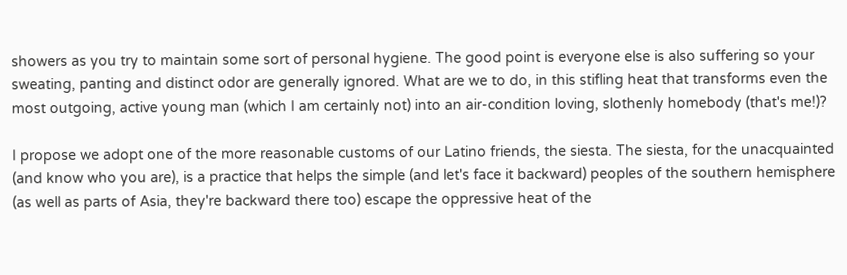showers as you try to maintain some sort of personal hygiene. The good point is everyone else is also suffering so your sweating, panting and distinct odor are generally ignored. What are we to do, in this stifling heat that transforms even the most outgoing, active young man (which I am certainly not) into an air-condition loving, slothenly homebody (that's me!)?

I propose we adopt one of the more reasonable customs of our Latino friends, the siesta. The siesta, for the unacquainted (and know who you are), is a practice that helps the simple (and let's face it backward) peoples of the southern hemisphere (as well as parts of Asia, they're backward there too) escape the oppressive heat of the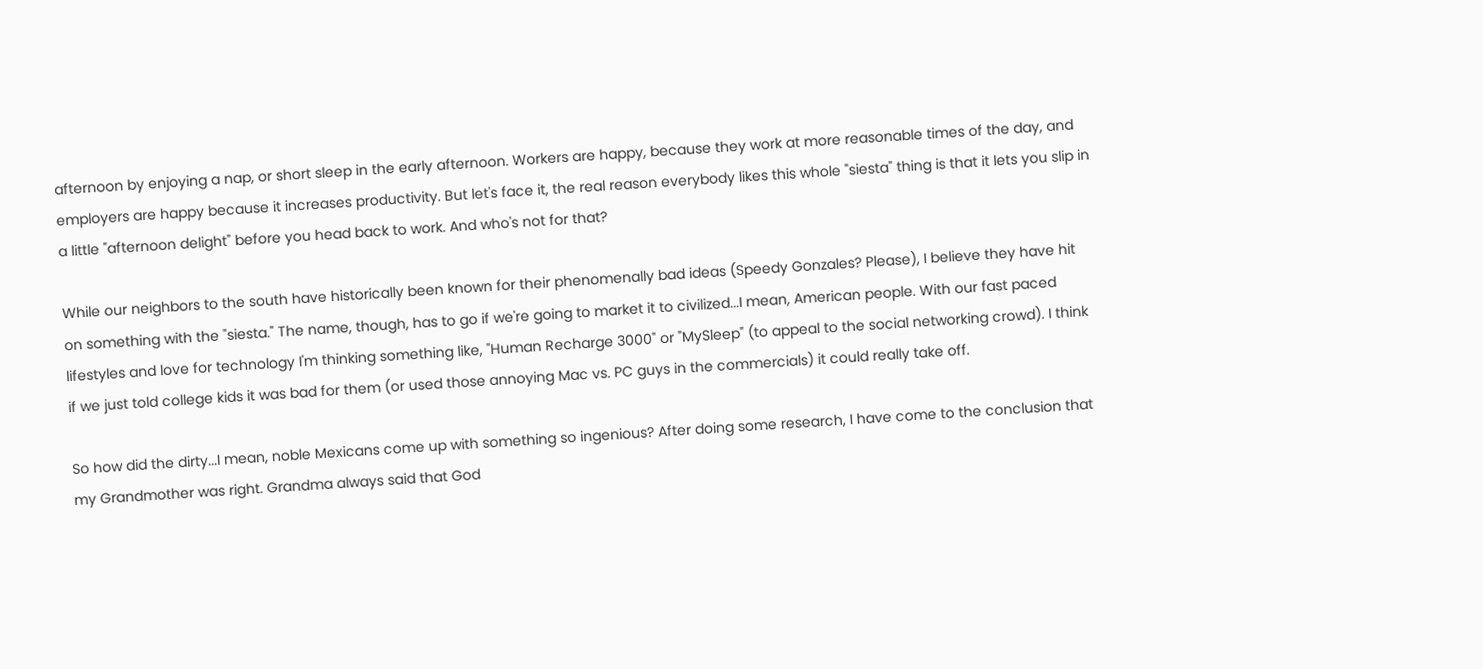afternoon by enjoying a nap, or short sleep in the early afternoon. Workers are happy, because they work at more reasonable times of the day, and employers are happy because it increases productivity. But let's face it, the real reason everybody likes this whole "siesta" thing is that it lets you slip in a little "afternoon delight" before you head back to work. And who's not for that?

While our neighbors to the south have historically been known for their phenomenally bad ideas (Speedy Gonzales? Please), I believe they have hit on something with the "siesta." The name, though, has to go if we're going to market it to civilized...I mean, American people. With our fast paced lifestyles and love for technology I'm thinking something like, "Human Recharge 3000" or "MySleep" (to appeal to the social networking crowd). I think if we just told college kids it was bad for them (or used those annoying Mac vs. PC guys in the commercials) it could really take off.

So how did the dirty...I mean, noble Mexicans come up with something so ingenious? After doing some research, I have come to the conclusion that my Grandmother was right. Grandma always said that God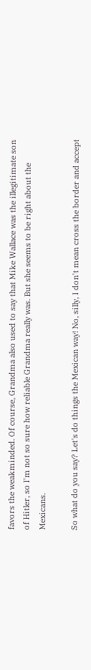favors the weakminded. Of course, Grandma also used to say that Mike Wallace was the illegitimate son of Hitler, so I'm not so sure how reliable Grandma really was. But she seems to be right about the Mexicans.

So what do you say? Let's do things the Mexican way! No, silly, I don't mean cross the border and accept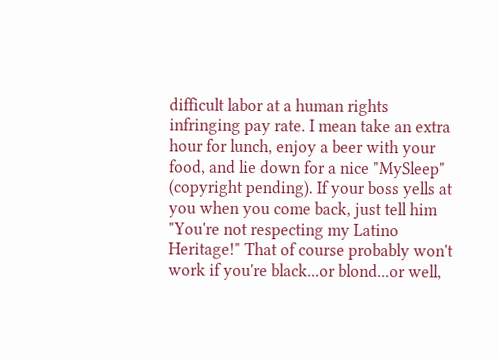difficult labor at a human rights infringing pay rate. I mean take an extra hour for lunch, enjoy a beer with your food, and lie down for a nice "MySleep" (copyright pending). If your boss yells at you when you come back, just tell him "You're not respecting my Latino Heritage!" That of course probably won't work if you're black...or blond...or well,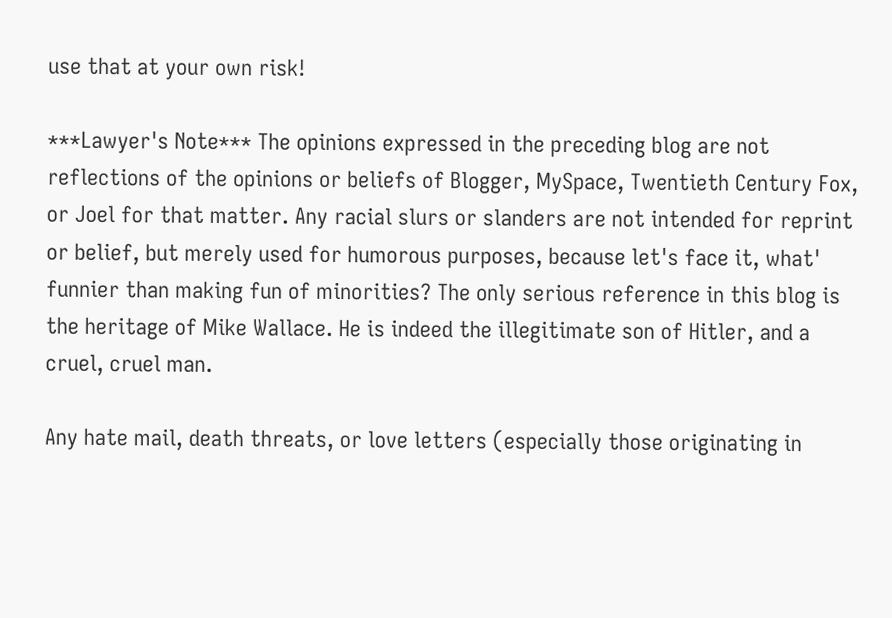use that at your own risk!

***Lawyer's Note*** The opinions expressed in the preceding blog are not reflections of the opinions or beliefs of Blogger, MySpace, Twentieth Century Fox, or Joel for that matter. Any racial slurs or slanders are not intended for reprint or belief, but merely used for humorous purposes, because let's face it, what' funnier than making fun of minorities? The only serious reference in this blog is the heritage of Mike Wallace. He is indeed the illegitimate son of Hitler, and a cruel, cruel man.

Any hate mail, death threats, or love letters (especially those originating in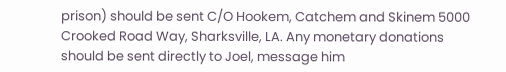prison) should be sent C/O Hookem, Catchem and Skinem 5000 Crooked Road Way, Sharksville, LA. Any monetary donations should be sent directly to Joel, message him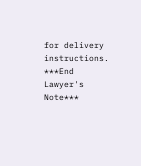for delivery instructions. ***End Lawyer's Note***